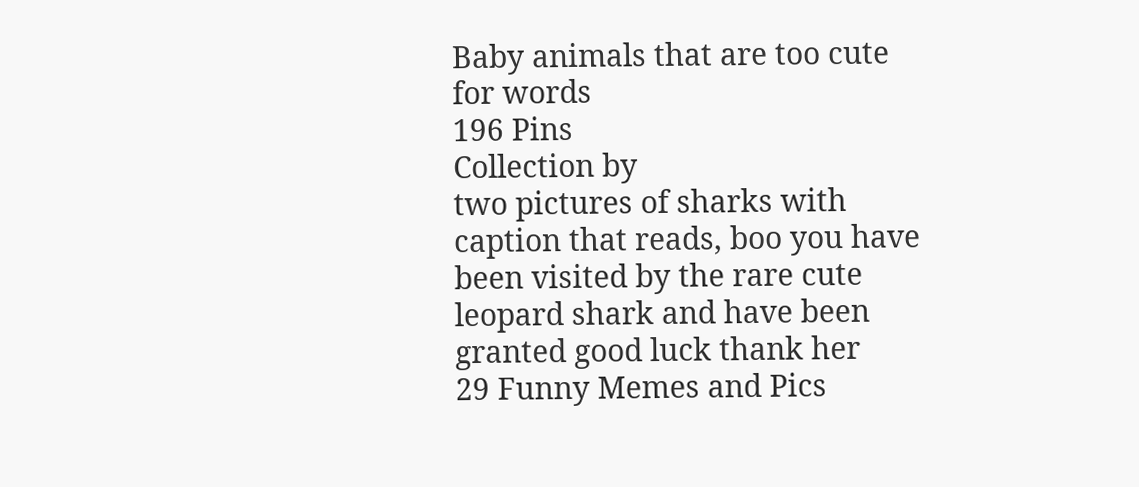Baby animals that are too cute for words
196 Pins
Collection by
two pictures of sharks with caption that reads, boo you have been visited by the rare cute leopard shark and have been granted good luck thank her
29 Funny Memes and Pics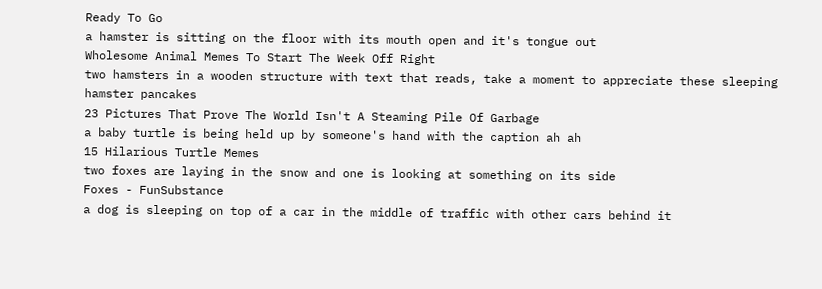Ready To Go
a hamster is sitting on the floor with its mouth open and it's tongue out
Wholesome Animal Memes To Start The Week Off Right
two hamsters in a wooden structure with text that reads, take a moment to appreciate these sleeping hamster pancakes
23 Pictures That Prove The World Isn't A Steaming Pile Of Garbage
a baby turtle is being held up by someone's hand with the caption ah ah
15 Hilarious Turtle Memes
two foxes are laying in the snow and one is looking at something on its side
Foxes - FunSubstance
a dog is sleeping on top of a car in the middle of traffic with other cars behind it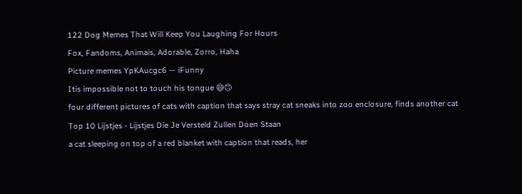122 Dog Memes That Will Keep You Laughing For Hours
Fox, Fandoms, Animais, Adorable, Zorro, Haha
Picture memes YpKAucgc6 — iFunny
Itis impossible not to touch his tongue 😅🙃
four different pictures of cats with caption that says stray cat sneaks into zoo enclosure, finds another cat
Top 10 Lijstjes - Lijstjes Die Je Versteld Zullen Doen Staan
a cat sleeping on top of a red blanket with caption that reads, her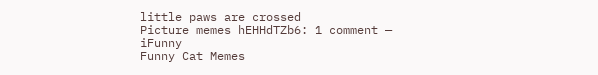little paws are crossed
Picture memes hEHHdTZb6: 1 comment — iFunny
Funny Cat Memes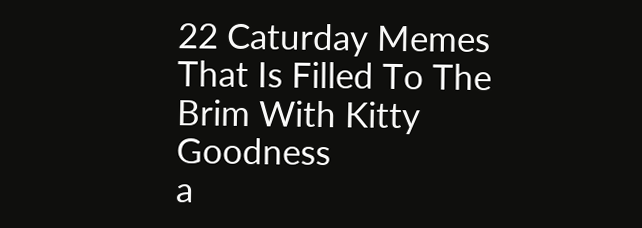22 Caturday Memes That Is Filled To The Brim With Kitty Goodness
a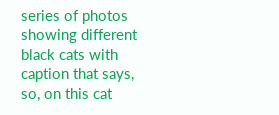series of photos showing different black cats with caption that says, so, on this cat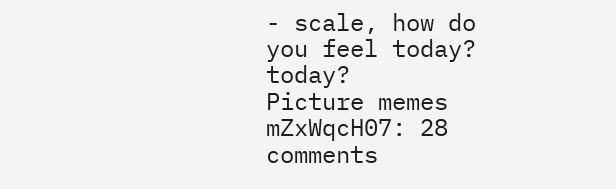- scale, how do you feel today? today?
Picture memes mZxWqcH07: 28 comments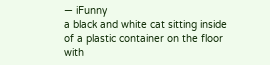— iFunny
a black and white cat sitting inside of a plastic container on the floor with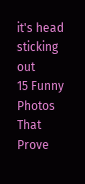it's head sticking out
15 Funny Photos That Prove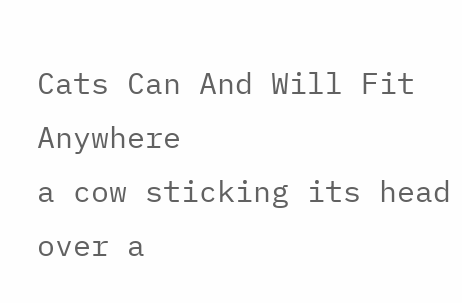Cats Can And Will Fit Anywhere
a cow sticking its head over a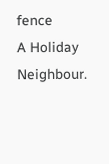fence
A Holiday Neighbour.